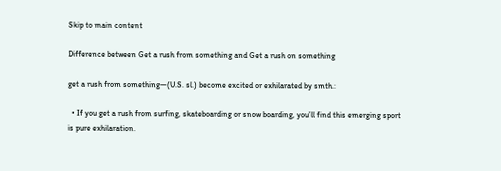Skip to main content

Difference between Get a rush from something and Get a rush on something

get a rush from something—(U.S. sl.) become excited or exhilarated by smth.:

  • If you get a rush from surfing, skateboarding or snow boarding, you’ll find this emerging sport is pure exhilaration.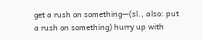get a rush on something—(sl., also: put a rush on something) hurry up with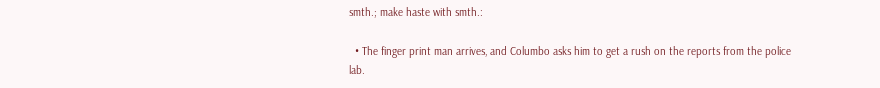smth.; make haste with smth.:

  • The finger print man arrives, and Columbo asks him to get a rush on the reports from the police lab.